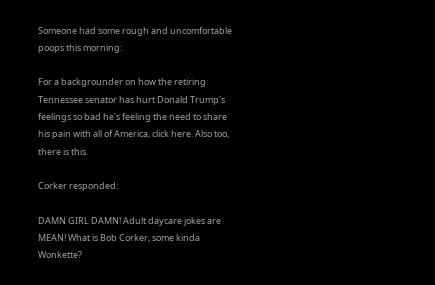Someone had some rough and uncomfortable poops this morning:

For a backgrounder on how the retiring Tennessee senator has hurt Donald Trump's feelings so bad he's feeling the need to share his pain with all of America, click here. Also too, there is this.

Corker responded:

DAMN GIRL DAMN! Adult daycare jokes are MEAN! What is Bob Corker, some kinda Wonkette?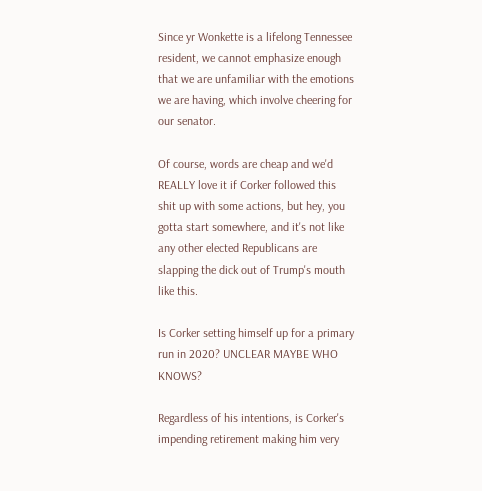Since yr Wonkette is a lifelong Tennessee resident, we cannot emphasize enough that we are unfamiliar with the emotions we are having, which involve cheering for our senator.

Of course, words are cheap and we'd REALLY love it if Corker followed this shit up with some actions, but hey, you gotta start somewhere, and it's not like any other elected Republicans are slapping the dick out of Trump's mouth like this.

Is Corker setting himself up for a primary run in 2020? UNCLEAR MAYBE WHO KNOWS?

Regardless of his intentions, is Corker's impending retirement making him very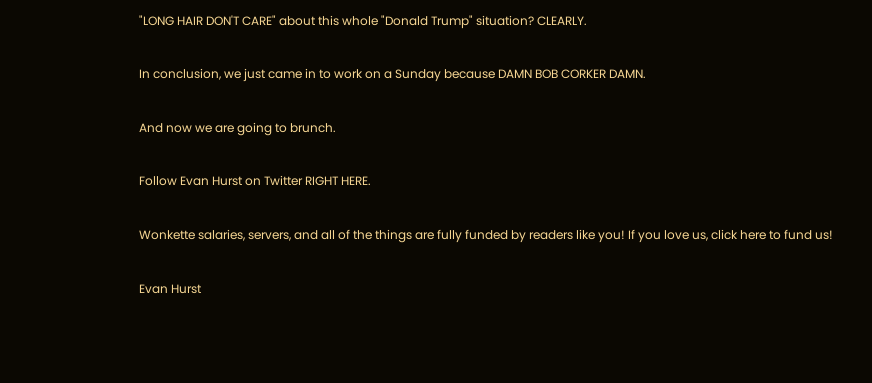"LONG HAIR DON'T CARE" about this whole "Donald Trump" situation? CLEARLY.

In conclusion, we just came in to work on a Sunday because DAMN BOB CORKER DAMN.

And now we are going to brunch.

Follow Evan Hurst on Twitter RIGHT HERE.

Wonkette salaries, servers, and all of the things are fully funded by readers like you! If you love us, click here to fund us!

Evan Hurst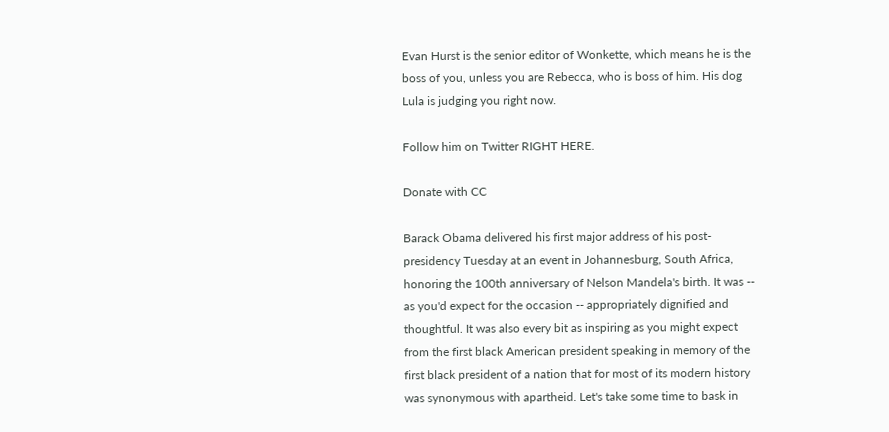Evan Hurst is the senior editor of Wonkette, which means he is the boss of you, unless you are Rebecca, who is boss of him. His dog Lula is judging you right now.

Follow him on Twitter RIGHT HERE.

Donate with CC

Barack Obama delivered his first major address of his post-presidency Tuesday at an event in Johannesburg, South Africa, honoring the 100th anniversary of Nelson Mandela's birth. It was -- as you'd expect for the occasion -- appropriately dignified and thoughtful. It was also every bit as inspiring as you might expect from the first black American president speaking in memory of the first black president of a nation that for most of its modern history was synonymous with apartheid. Let's take some time to bask in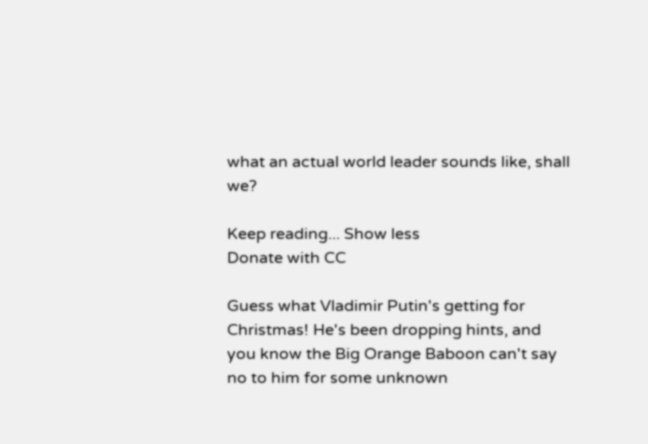what an actual world leader sounds like, shall we?

Keep reading... Show less
Donate with CC

Guess what Vladimir Putin's getting for Christmas! He's been dropping hints, and you know the Big Orange Baboon can't say no to him for some unknown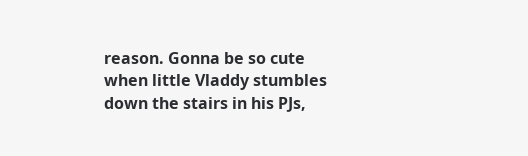reason. Gonna be so cute when little Vladdy stumbles down the stairs in his PJs,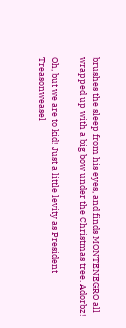brushes the sleep from his eyes, and finds MONTENEGRO all wrapped up with a big bow under the Christmas tree. Adorbz!

Oh, but we are to kid! Just a little levity as President Treasonweasel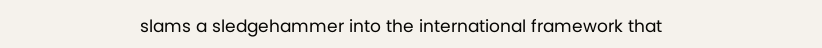slams a sledgehammer into the international framework that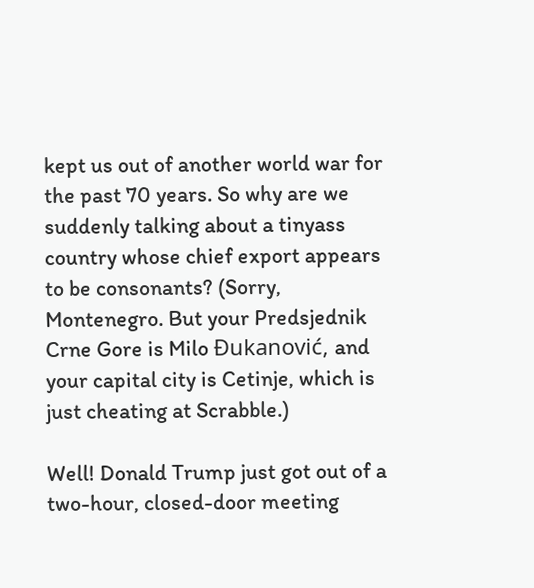kept us out of another world war for the past 70 years. So why are we suddenly talking about a tinyass country whose chief export appears to be consonants? (Sorry, Montenegro. But your Predsjednik Crne Gore is Milo Đukanović, and your capital city is Cetinje, which is just cheating at Scrabble.)

Well! Donald Trump just got out of a two-hour, closed-door meeting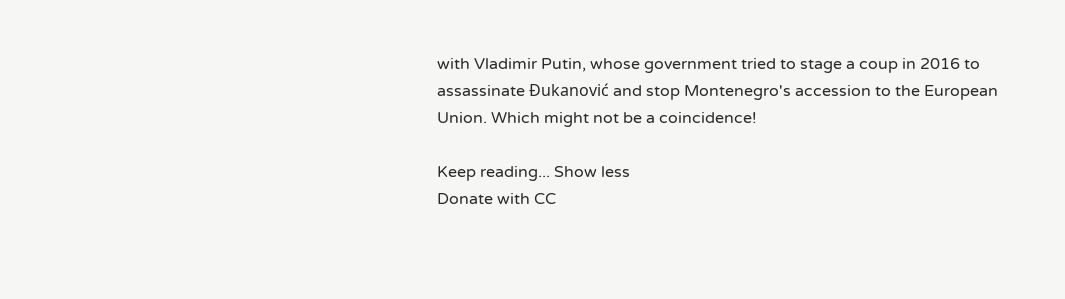with Vladimir Putin, whose government tried to stage a coup in 2016 to assassinate Đukanović and stop Montenegro's accession to the European Union. Which might not be a coincidence!

Keep reading... Show less
Donate with CC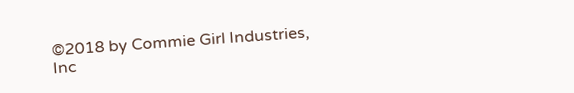©2018 by Commie Girl Industries, Inc